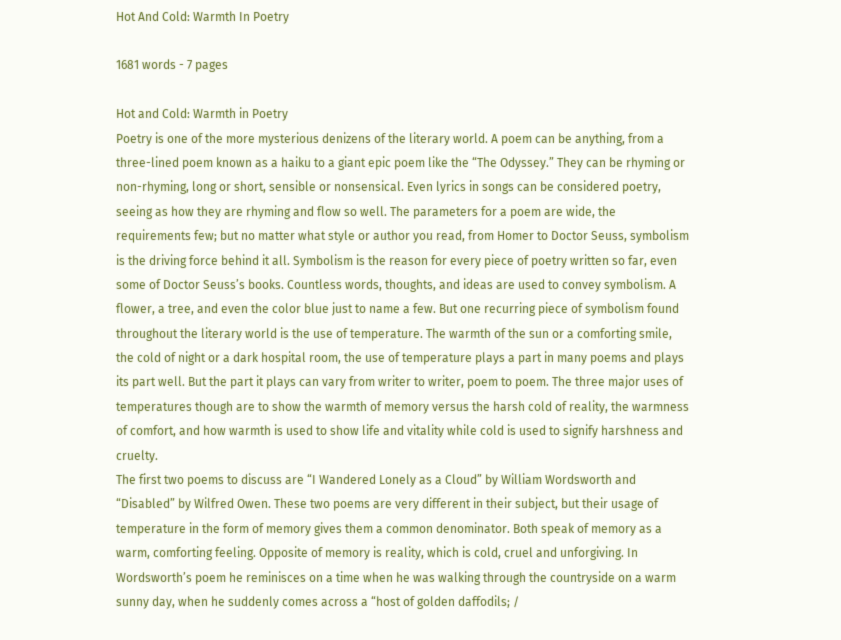Hot And Cold: Warmth In Poetry

1681 words - 7 pages

Hot and Cold: Warmth in Poetry
Poetry is one of the more mysterious denizens of the literary world. A poem can be anything, from a three-lined poem known as a haiku to a giant epic poem like the “The Odyssey.” They can be rhyming or non-rhyming, long or short, sensible or nonsensical. Even lyrics in songs can be considered poetry, seeing as how they are rhyming and flow so well. The parameters for a poem are wide, the requirements few; but no matter what style or author you read, from Homer to Doctor Seuss, symbolism is the driving force behind it all. Symbolism is the reason for every piece of poetry written so far, even some of Doctor Seuss’s books. Countless words, thoughts, and ideas are used to convey symbolism. A flower, a tree, and even the color blue just to name a few. But one recurring piece of symbolism found throughout the literary world is the use of temperature. The warmth of the sun or a comforting smile, the cold of night or a dark hospital room, the use of temperature plays a part in many poems and plays its part well. But the part it plays can vary from writer to writer, poem to poem. The three major uses of temperatures though are to show the warmth of memory versus the harsh cold of reality, the warmness of comfort, and how warmth is used to show life and vitality while cold is used to signify harshness and cruelty.
The first two poems to discuss are “I Wandered Lonely as a Cloud” by William Wordsworth and “Disabled” by Wilfred Owen. These two poems are very different in their subject, but their usage of temperature in the form of memory gives them a common denominator. Both speak of memory as a warm, comforting feeling. Opposite of memory is reality, which is cold, cruel and unforgiving. In Wordsworth’s poem he reminisces on a time when he was walking through the countryside on a warm sunny day, when he suddenly comes across a “host of golden daffodils; /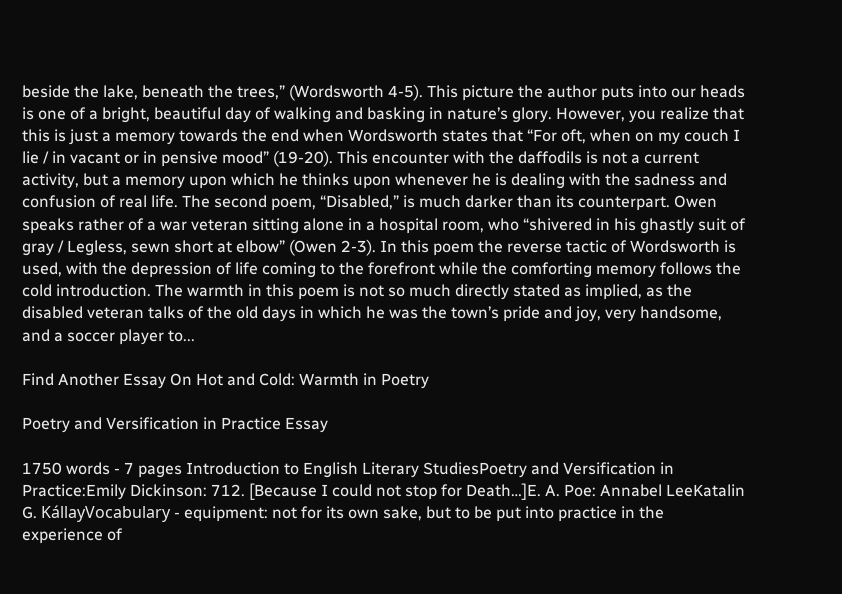beside the lake, beneath the trees,” (Wordsworth 4-5). This picture the author puts into our heads is one of a bright, beautiful day of walking and basking in nature’s glory. However, you realize that this is just a memory towards the end when Wordsworth states that “For oft, when on my couch I lie / in vacant or in pensive mood” (19-20). This encounter with the daffodils is not a current activity, but a memory upon which he thinks upon whenever he is dealing with the sadness and confusion of real life. The second poem, “Disabled,” is much darker than its counterpart. Owen speaks rather of a war veteran sitting alone in a hospital room, who “shivered in his ghastly suit of gray / Legless, sewn short at elbow” (Owen 2-3). In this poem the reverse tactic of Wordsworth is used, with the depression of life coming to the forefront while the comforting memory follows the cold introduction. The warmth in this poem is not so much directly stated as implied, as the disabled veteran talks of the old days in which he was the town’s pride and joy, very handsome, and a soccer player to...

Find Another Essay On Hot and Cold: Warmth in Poetry

Poetry and Versification in Practice Essay

1750 words - 7 pages Introduction to English Literary StudiesPoetry and Versification in Practice:Emily Dickinson: 712. [Because I could not stop for Death…]E. A. Poe: Annabel LeeKatalin G. KállayVocabulary - equipment: not for its own sake, but to be put into practice in the experience of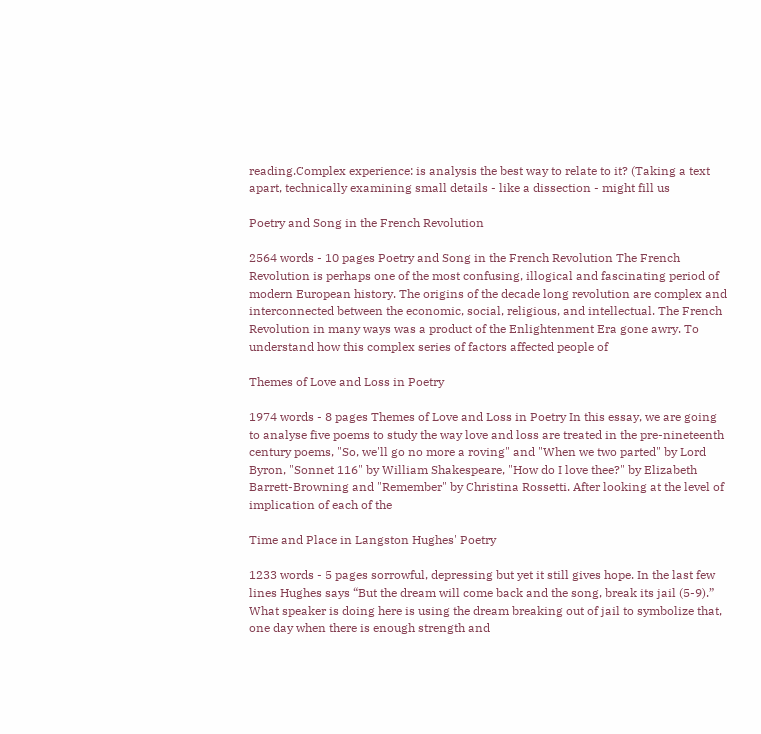reading.Complex experience: is analysis the best way to relate to it? (Taking a text apart, technically examining small details - like a dissection - might fill us

Poetry and Song in the French Revolution

2564 words - 10 pages Poetry and Song in the French Revolution The French Revolution is perhaps one of the most confusing, illogical and fascinating period of modern European history. The origins of the decade long revolution are complex and interconnected between the economic, social, religious, and intellectual. The French Revolution in many ways was a product of the Enlightenment Era gone awry. To understand how this complex series of factors affected people of

Themes of Love and Loss in Poetry

1974 words - 8 pages Themes of Love and Loss in Poetry In this essay, we are going to analyse five poems to study the way love and loss are treated in the pre-nineteenth century poems, "So, we'll go no more a roving" and "When we two parted" by Lord Byron, "Sonnet 116" by William Shakespeare, "How do I love thee?" by Elizabeth Barrett-Browning and "Remember" by Christina Rossetti. After looking at the level of implication of each of the

Time and Place in Langston Hughes' Poetry

1233 words - 5 pages sorrowful, depressing but yet it still gives hope. In the last few lines Hughes says “But the dream will come back and the song, break its jail (5-9).” What speaker is doing here is using the dream breaking out of jail to symbolize that, one day when there is enough strength and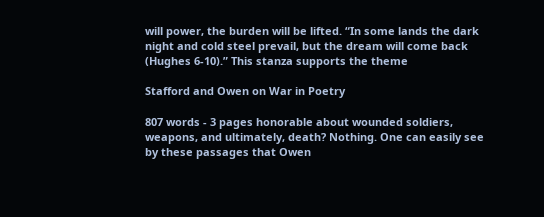will power, the burden will be lifted. “In some lands the dark night and cold steel prevail, but the dream will come back (Hughes 6-10).” This stanza supports the theme

Stafford and Owen on War in Poetry

807 words - 3 pages honorable about wounded soldiers, weapons, and ultimately, death? Nothing. One can easily see by these passages that Owen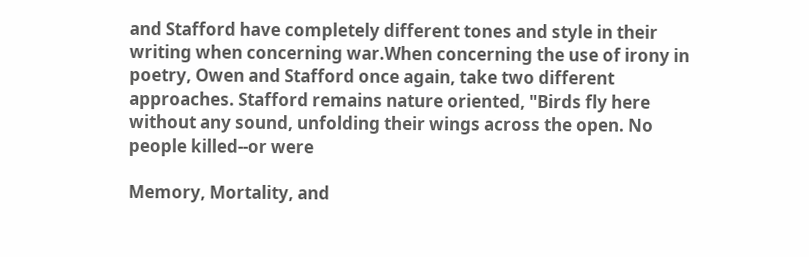and Stafford have completely different tones and style in their writing when concerning war.When concerning the use of irony in poetry, Owen and Stafford once again, take two different approaches. Stafford remains nature oriented, "Birds fly here without any sound, unfolding their wings across the open. No people killed--or were

Memory, Mortality, and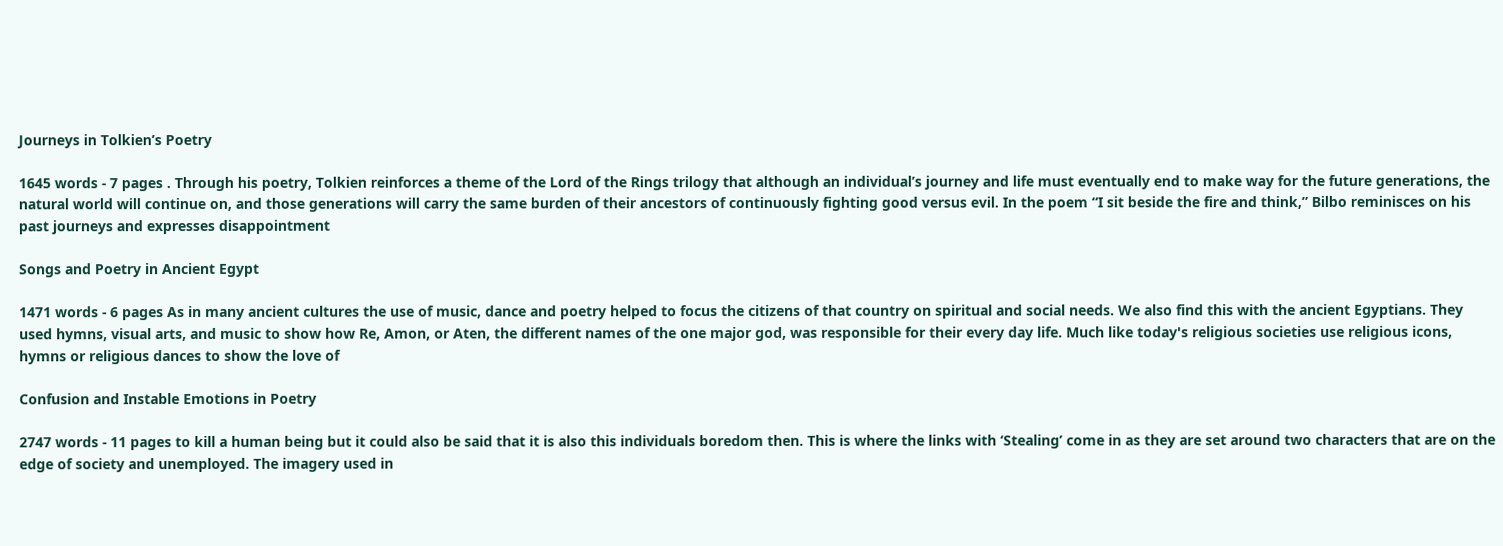Journeys in Tolkien’s Poetry

1645 words - 7 pages . Through his poetry, Tolkien reinforces a theme of the Lord of the Rings trilogy that although an individual’s journey and life must eventually end to make way for the future generations, the natural world will continue on, and those generations will carry the same burden of their ancestors of continuously fighting good versus evil. In the poem “I sit beside the fire and think,” Bilbo reminisces on his past journeys and expresses disappointment

Songs and Poetry in Ancient Egypt

1471 words - 6 pages As in many ancient cultures the use of music, dance and poetry helped to focus the citizens of that country on spiritual and social needs. We also find this with the ancient Egyptians. They used hymns, visual arts, and music to show how Re, Amon, or Aten, the different names of the one major god, was responsible for their every day life. Much like today's religious societies use religious icons, hymns or religious dances to show the love of

Confusion and Instable Emotions in Poetry

2747 words - 11 pages to kill a human being but it could also be said that it is also this individuals boredom then. This is where the links with ‘Stealing’ come in as they are set around two characters that are on the edge of society and unemployed. The imagery used in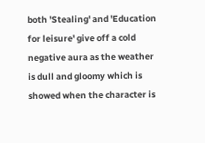both 'Stealing' and 'Education for leisure' give off a cold negative aura as the weather is dull and gloomy which is showed when the character is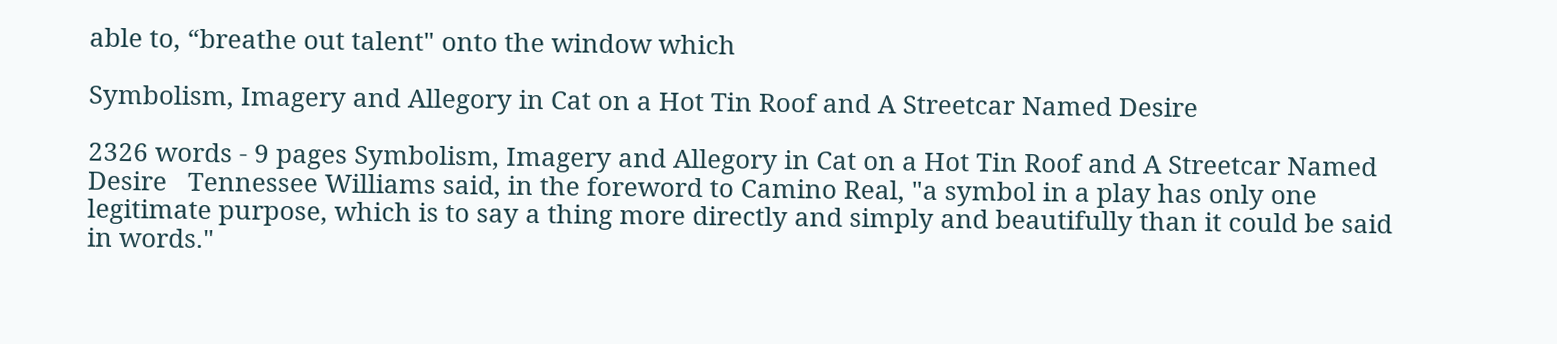able to, “breathe out talent" onto the window which

Symbolism, Imagery and Allegory in Cat on a Hot Tin Roof and A Streetcar Named Desire

2326 words - 9 pages Symbolism, Imagery and Allegory in Cat on a Hot Tin Roof and A Streetcar Named Desire   Tennessee Williams said, in the foreword to Camino Real, "a symbol in a play has only one legitimate purpose, which is to say a thing more directly and simply and beautifully than it could be said in words."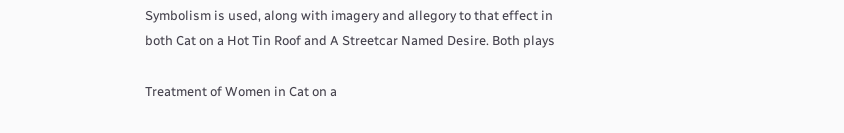Symbolism is used, along with imagery and allegory to that effect in both Cat on a Hot Tin Roof and A Streetcar Named Desire. Both plays

Treatment of Women in Cat on a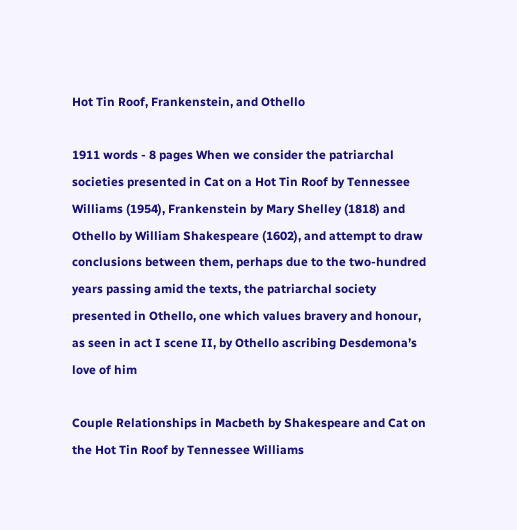Hot Tin Roof, Frankenstein, and Othello

1911 words - 8 pages When we consider the patriarchal societies presented in Cat on a Hot Tin Roof by Tennessee Williams (1954), Frankenstein by Mary Shelley (1818) and Othello by William Shakespeare (1602), and attempt to draw conclusions between them, perhaps due to the two-hundred years passing amid the texts, the patriarchal society presented in Othello, one which values bravery and honour, as seen in act I scene II, by Othello ascribing Desdemona’s love of him

Couple Relationships in Macbeth by Shakespeare and Cat on the Hot Tin Roof by Tennessee Williams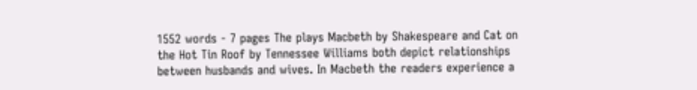1552 words - 7 pages The plays Macbeth by Shakespeare and Cat on the Hot Tin Roof by Tennessee Williams both depict relationships between husbands and wives. In Macbeth the readers experience a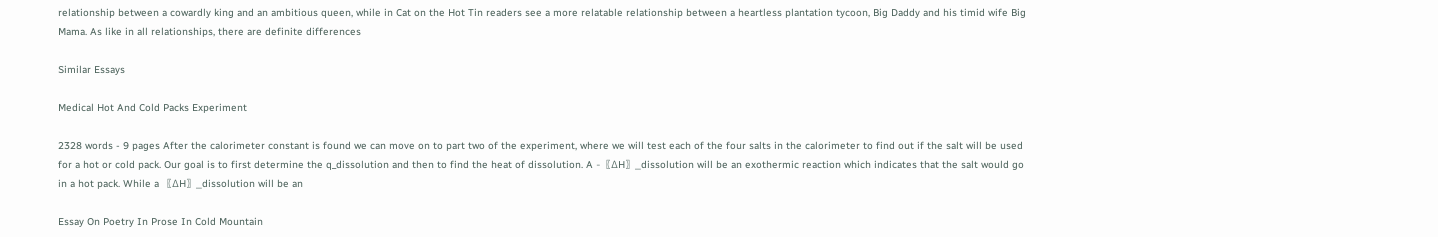relationship between a cowardly king and an ambitious queen, while in Cat on the Hot Tin readers see a more relatable relationship between a heartless plantation tycoon, Big Daddy and his timid wife Big Mama. As like in all relationships, there are definite differences

Similar Essays

Medical Hot And Cold Packs Experiment

2328 words - 9 pages After the calorimeter constant is found we can move on to part two of the experiment, where we will test each of the four salts in the calorimeter to find out if the salt will be used for a hot or cold pack. Our goal is to first determine the q_dissolution and then to find the heat of dissolution. A -〖∆H〗_dissolution will be an exothermic reaction which indicates that the salt would go in a hot pack. While a 〖∆H〗_dissolution will be an

Essay On Poetry In Prose In Cold Mountain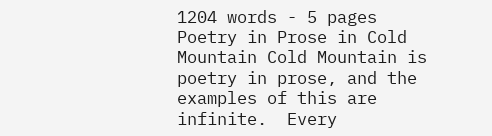1204 words - 5 pages Poetry in Prose in Cold Mountain Cold Mountain is poetry in prose, and the examples of this are infinite.  Every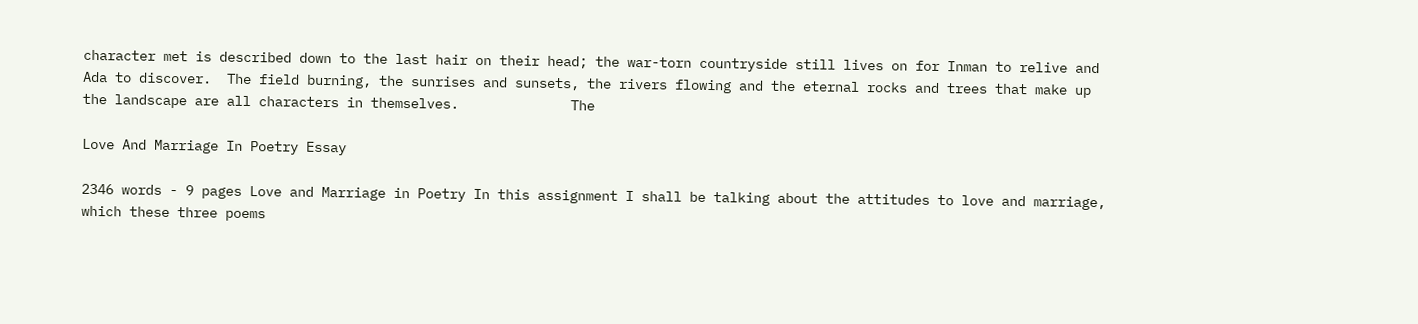character met is described down to the last hair on their head; the war-torn countryside still lives on for Inman to relive and Ada to discover.  The field burning, the sunrises and sunsets, the rivers flowing and the eternal rocks and trees that make up the landscape are all characters in themselves.              The

Love And Marriage In Poetry Essay

2346 words - 9 pages Love and Marriage in Poetry In this assignment I shall be talking about the attitudes to love and marriage, which these three poems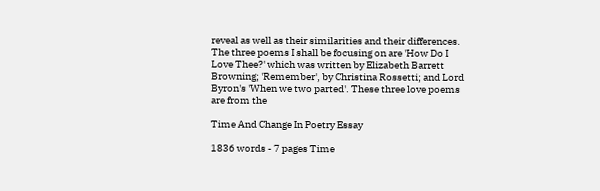reveal as well as their similarities and their differences. The three poems I shall be focusing on are 'How Do I Love Thee?' which was written by Elizabeth Barrett Browning; 'Remember', by Christina Rossetti; and Lord Byron's 'When we two parted'. These three love poems are from the

Time And Change In Poetry Essay

1836 words - 7 pages Time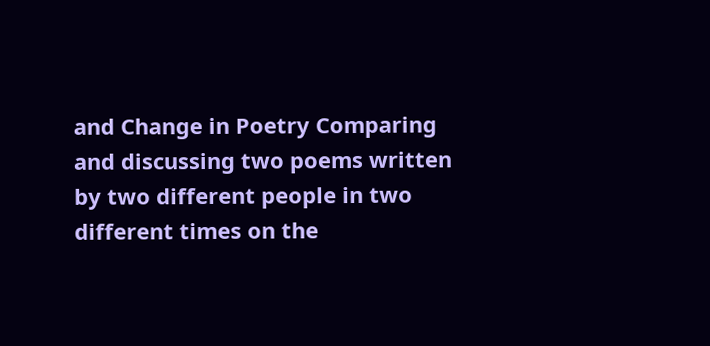and Change in Poetry Comparing and discussing two poems written by two different people in two different times on the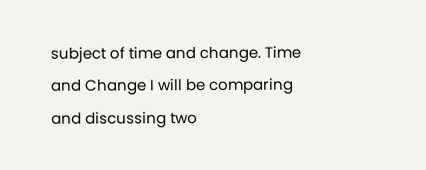subject of time and change. Time and Change I will be comparing and discussing two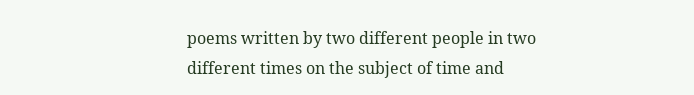poems written by two different people in two different times on the subject of time and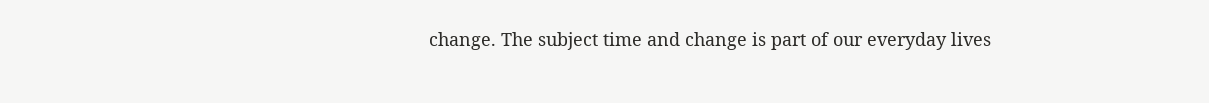change. The subject time and change is part of our everyday lives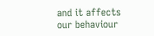and it affects our behaviour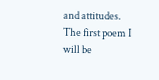and attitudes. The first poem I will be